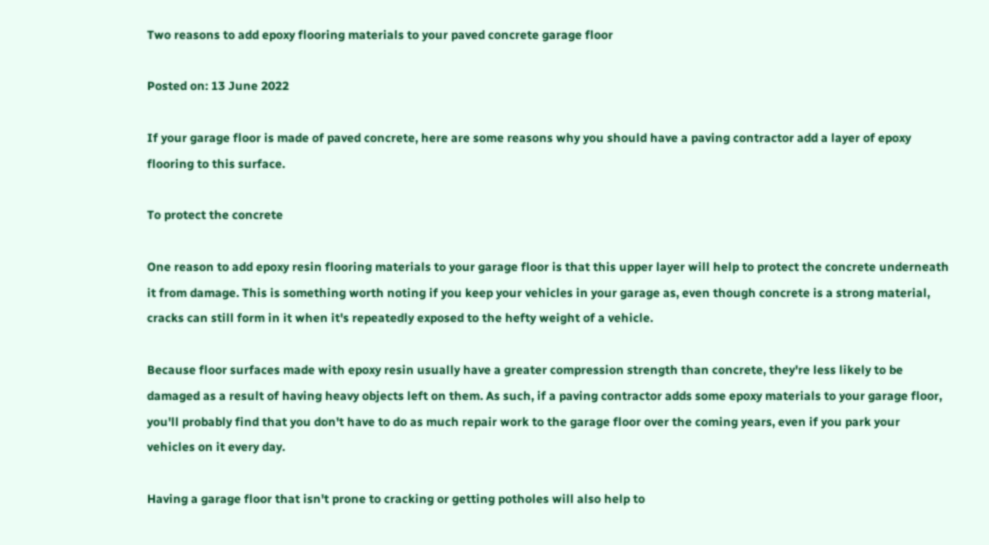Two reasons to add epoxy flooring materials to your paved concrete garage floor

Posted on: 13 June 2022

If your garage floor is made of paved concrete, here are some reasons why you should have a paving contractor add a layer of epoxy flooring to this surface.

To protect the concrete

One reason to add epoxy resin flooring materials to your garage floor is that this upper layer will help to protect the concrete underneath it from damage. This is something worth noting if you keep your vehicles in your garage as, even though concrete is a strong material, cracks can still form in it when it's repeatedly exposed to the hefty weight of a vehicle.

Because floor surfaces made with epoxy resin usually have a greater compression strength than concrete, they're less likely to be damaged as a result of having heavy objects left on them. As such, if a paving contractor adds some epoxy materials to your garage floor, you'll probably find that you don't have to do as much repair work to the garage floor over the coming years, even if you park your vehicles on it every day.

Having a garage floor that isn't prone to cracking or getting potholes will also help to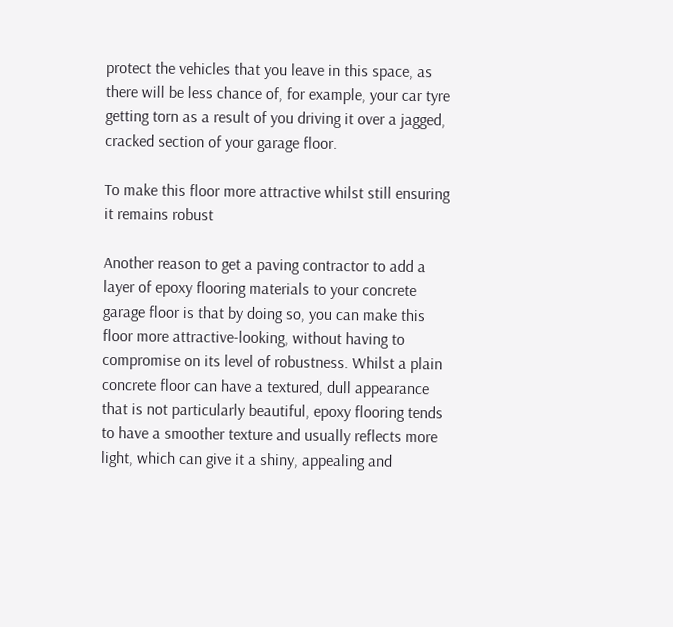protect the vehicles that you leave in this space, as there will be less chance of, for example, your car tyre getting torn as a result of you driving it over a jagged, cracked section of your garage floor.

To make this floor more attractive whilst still ensuring it remains robust

Another reason to get a paving contractor to add a layer of epoxy flooring materials to your concrete garage floor is that by doing so, you can make this floor more attractive-looking, without having to compromise on its level of robustness. Whilst a plain concrete floor can have a textured, dull appearance that is not particularly beautiful, epoxy flooring tends to have a smoother texture and usually reflects more light, which can give it a shiny, appealing and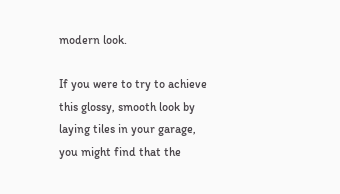modern look.

If you were to try to achieve this glossy, smooth look by laying tiles in your garage, you might find that the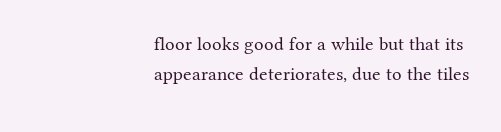floor looks good for a while but that its appearance deteriorates, due to the tiles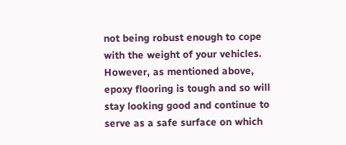not being robust enough to cope with the weight of your vehicles. However, as mentioned above, epoxy flooring is tough and so will stay looking good and continue to serve as a safe surface on which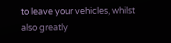to leave your vehicles, whilst also greatly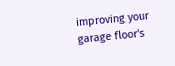improving your garage floor's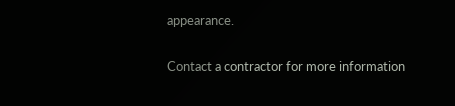appearance.

Contact a contractor for more information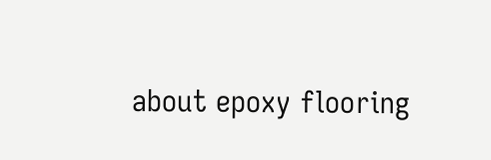about epoxy flooring